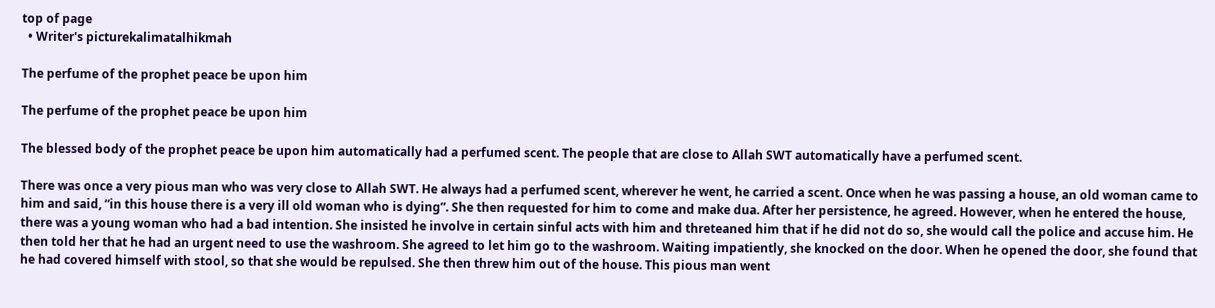top of page
  • Writer's picturekalimatalhikmah

The perfume of the prophet peace be upon him

The perfume of the prophet peace be upon him

The blessed body of the prophet peace be upon him automatically had a perfumed scent. The people that are close to Allah SWT automatically have a perfumed scent.

There was once a very pious man who was very close to Allah SWT. He always had a perfumed scent, wherever he went, he carried a scent. Once when he was passing a house, an old woman came to him and said, “in this house there is a very ill old woman who is dying”. She then requested for him to come and make dua. After her persistence, he agreed. However, when he entered the house, there was a young woman who had a bad intention. She insisted he involve in certain sinful acts with him and threteaned him that if he did not do so, she would call the police and accuse him. He then told her that he had an urgent need to use the washroom. She agreed to let him go to the washroom. Waiting impatiently, she knocked on the door. When he opened the door, she found that he had covered himself with stool, so that she would be repulsed. She then threw him out of the house. This pious man went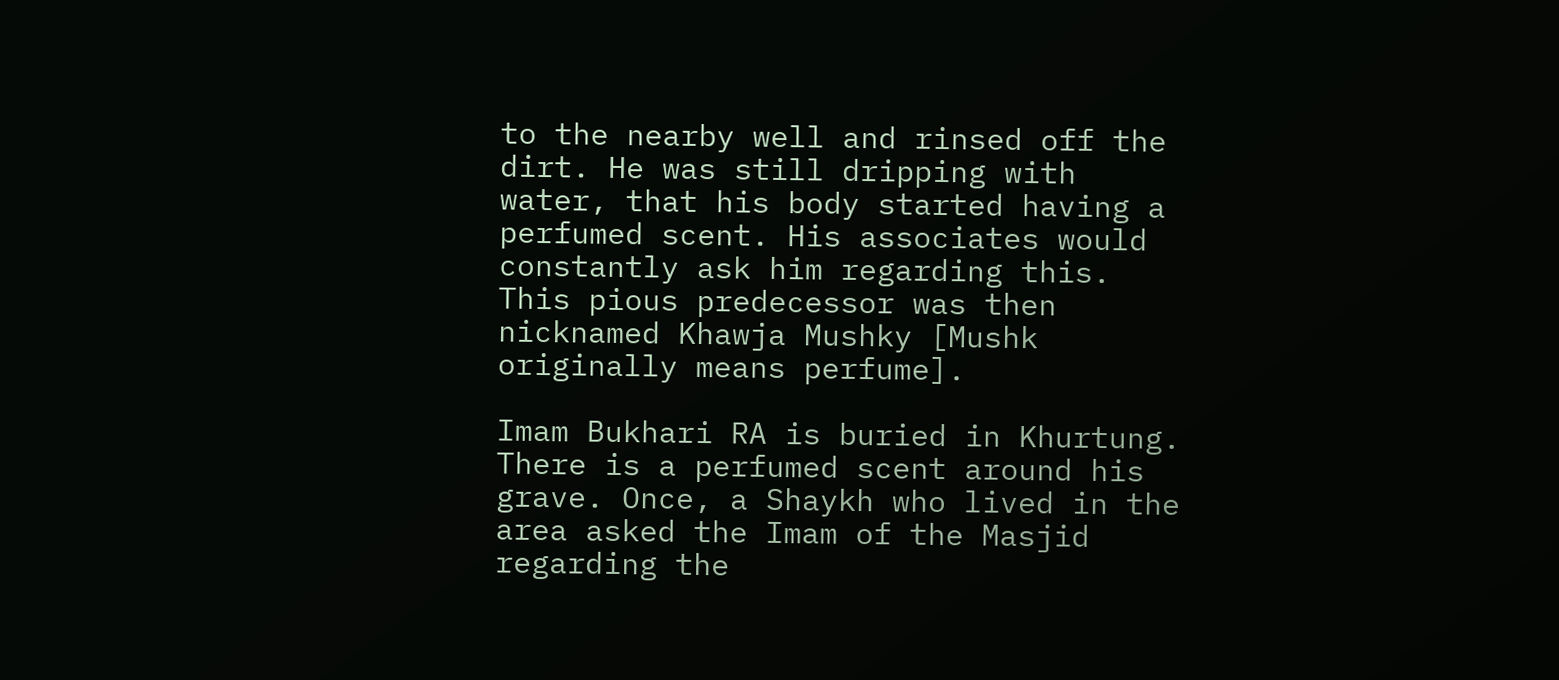to the nearby well and rinsed off the dirt. He was still dripping with water, that his body started having a perfumed scent. His associates would constantly ask him regarding this. This pious predecessor was then nicknamed Khawja Mushky [Mushk originally means perfume].

Imam Bukhari RA is buried in Khurtung. There is a perfumed scent around his grave. Once, a Shaykh who lived in the area asked the Imam of the Masjid regarding the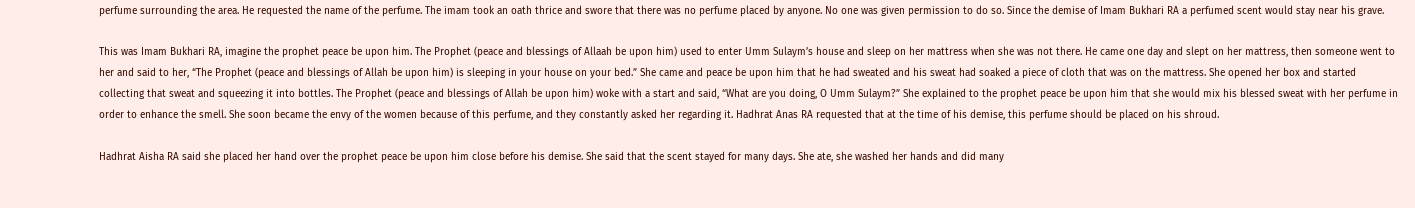perfume surrounding the area. He requested the name of the perfume. The imam took an oath thrice and swore that there was no perfume placed by anyone. No one was given permission to do so. Since the demise of Imam Bukhari RA a perfumed scent would stay near his grave.

This was Imam Bukhari RA, imagine the prophet peace be upon him. The Prophet (peace and blessings of Allaah be upon him) used to enter Umm Sulaym’s house and sleep on her mattress when she was not there. He came one day and slept on her mattress, then someone went to her and said to her, “The Prophet (peace and blessings of Allah be upon him) is sleeping in your house on your bed.” She came and peace be upon him that he had sweated and his sweat had soaked a piece of cloth that was on the mattress. She opened her box and started collecting that sweat and squeezing it into bottles. The Prophet (peace and blessings of Allah be upon him) woke with a start and said, “What are you doing, O Umm Sulaym?” She explained to the prophet peace be upon him that she would mix his blessed sweat with her perfume in order to enhance the smell. She soon became the envy of the women because of this perfume, and they constantly asked her regarding it. Hadhrat Anas RA requested that at the time of his demise, this perfume should be placed on his shroud.

Hadhrat Aisha RA said she placed her hand over the prophet peace be upon him close before his demise. She said that the scent stayed for many days. She ate, she washed her hands and did many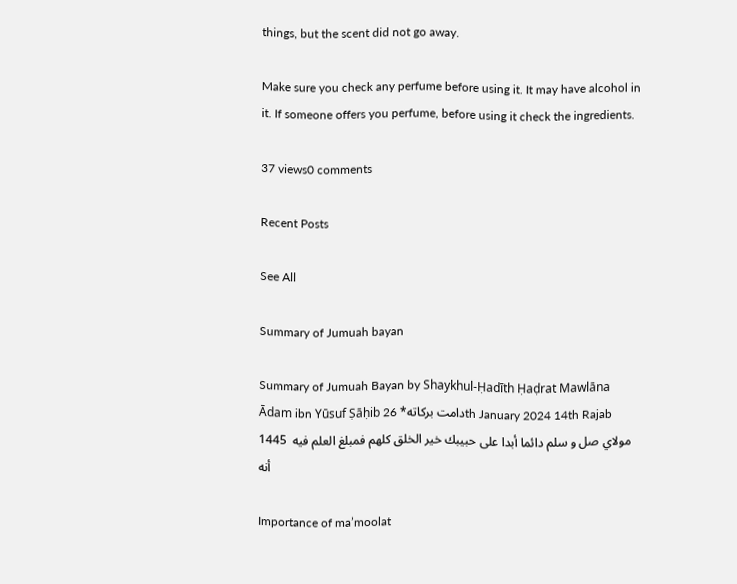things, but the scent did not go away.

Make sure you check any perfume before using it. It may have alcohol in it. If someone offers you perfume, before using it check the ingredients.

37 views0 comments

Recent Posts

See All

Summary of Jumuah bayan

Summary of Jumuah Bayan by Shaykhul-Ḥadīth Ḥaḍrat Mawlāna Ādam ibn Yūsuf Ṣāḥib دامت بركاته* 26th January 2024 14th Rajab 1445  مولاي صل و سلم دائما أبدا على حبيبك خير الخلق كلهم فمبلغ العلم فيه أنه

Importance of ma’moolat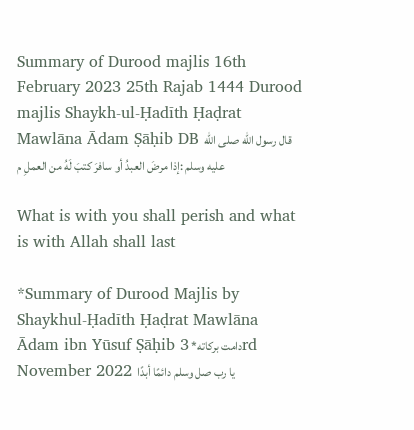Summary of Durood majlis 16th February 2023 25th Rajab 1444 Durood majlis Shaykh-ul-Ḥadīth Ḥaḍrat Mawlāna Ādam Ṣāḥib DB قال رسول الله صلى الله عليه وسلم :إذا مرضَ العبدُ أو سافرَ كتبَ لَهُ من العملِ م

What is with you shall perish and what is with Allah shall last

*Summary of Durood Majlis by Shaykhul-Ḥadīth Ḥaḍrat Mawlāna Ādam ibn Yūsuf Ṣāḥib دامت بركاته* 3rd November 2022 يا رب صل وسلم دائمًا أبدًا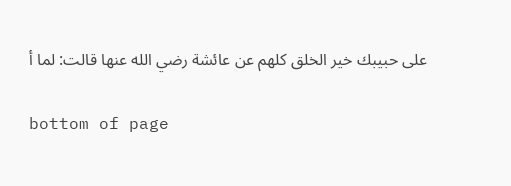على حبيبك خير الخلق كلهم عن عائشة رضي الله عنها قالت: لما أ

bottom of page